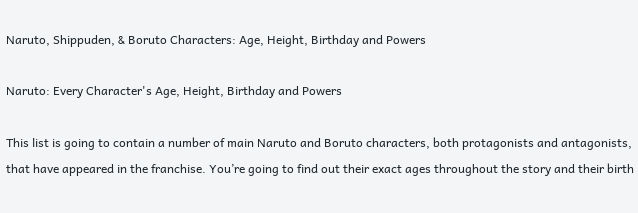Naruto, Shippuden, & Boruto Characters: Age, Height, Birthday and Powers

Naruto: Every Character's Age, Height, Birthday and Powers

This list is going to contain a number of main Naruto and Boruto characters, both protagonists and antagonists, that have appeared in the franchise. You’re going to find out their exact ages throughout the story and their birth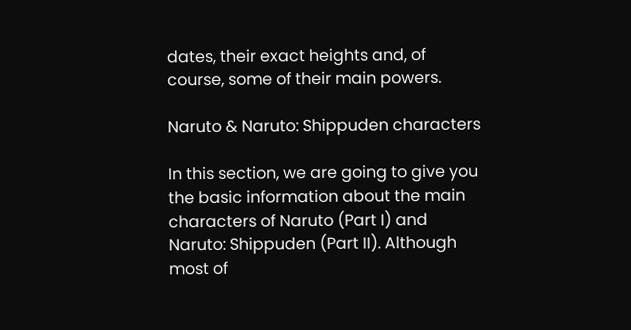dates, their exact heights and, of course, some of their main powers.

Naruto & Naruto: Shippuden characters

In this section, we are going to give you the basic information about the main characters of Naruto (Part I) and Naruto: Shippuden (Part II). Although most of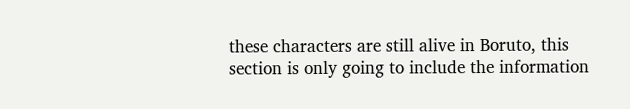these characters are still alive in Boruto, this section is only going to include the information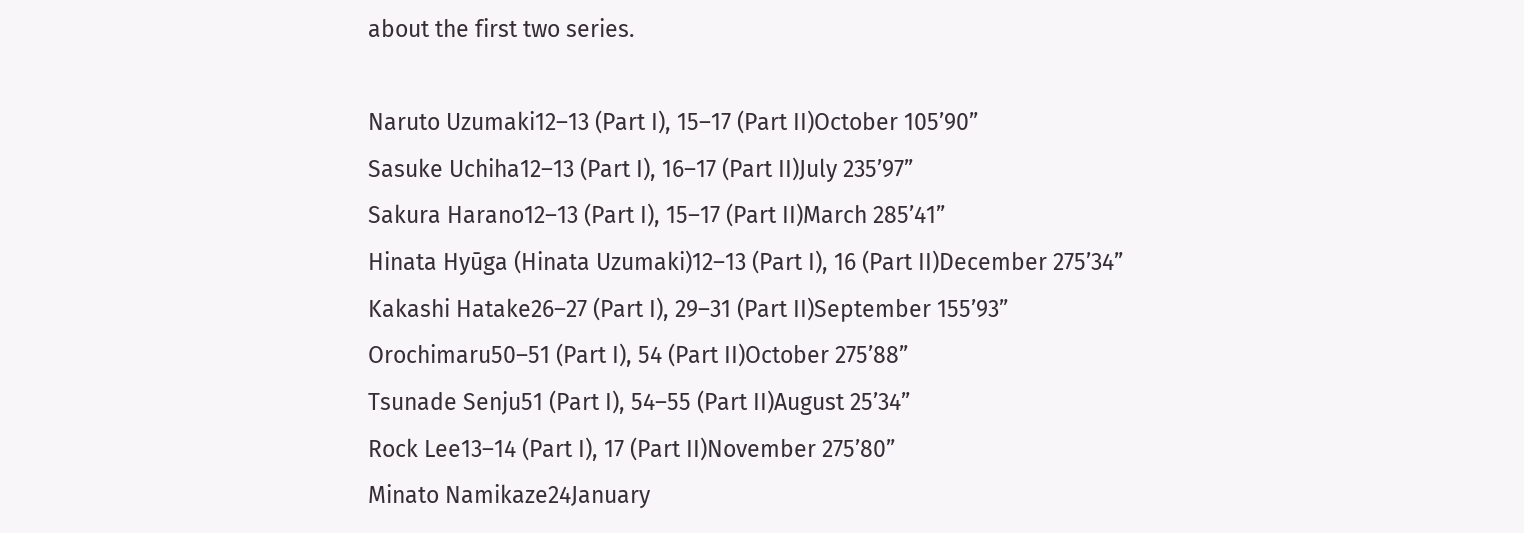about the first two series.

Naruto Uzumaki12–13 (Part I), 15–17 (Part II)October 105’90”
Sasuke Uchiha12–13 (Part I), 16–17 (Part II)July 235’97”
Sakura Harano12–13 (Part I), 15–17 (Part II)March 285’41”
Hinata Hyūga (Hinata Uzumaki)12–13 (Part I), 16 (Part II)December 275’34”
Kakashi Hatake26–27 (Part I), 29–31 (Part II)September 155’93”
Orochimaru50–51 (Part I), 54 (Part II)October 275’88”
Tsunade Senju51 (Part I), 54–55 (Part II)August 25’34”
Rock Lee13–14 (Part I), 17 (Part II)November 275’80”
Minato Namikaze24January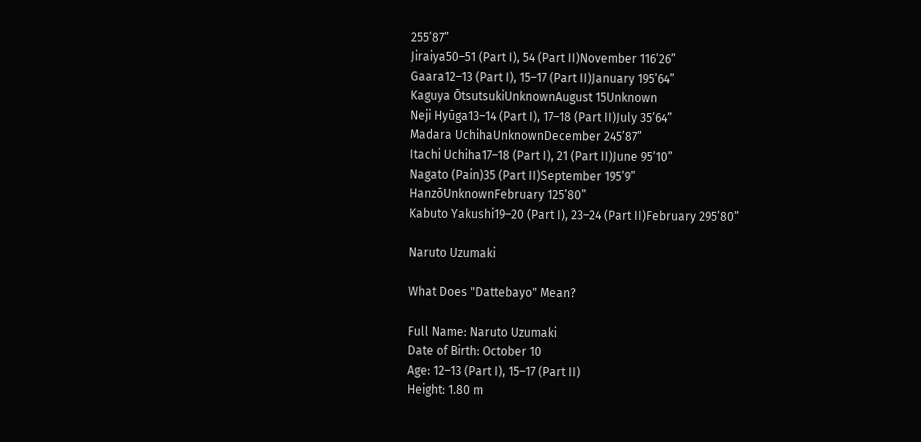255’87”
Jiraiya50–51 (Part I), 54 (Part II)November 116’26”
Gaara12–13 (Part I), 15–17 (Part II)January 195’64”
Kaguya ŌtsutsukiUnknownAugust 15Unknown
Neji Hyūga13–14 (Part I), 17–18 (Part II)July 35’64”
Madara UchihaUnknownDecember 245’87”
Itachi Uchiha17–18 (Part I), 21 (Part II)June 95’10”
Nagato (Pain)35 (Part II)September 195’9”
HanzōUnknownFebruary 125’80”
Kabuto Yakushi19–20 (Part I), 23–24 (Part II)February 295’80”

Naruto Uzumaki

What Does "Dattebayo" Mean?

Full Name: Naruto Uzumaki
Date of Birth: October 10
Age: 12–13 (Part I), 15–17 (Part II)
Height: 1.80 m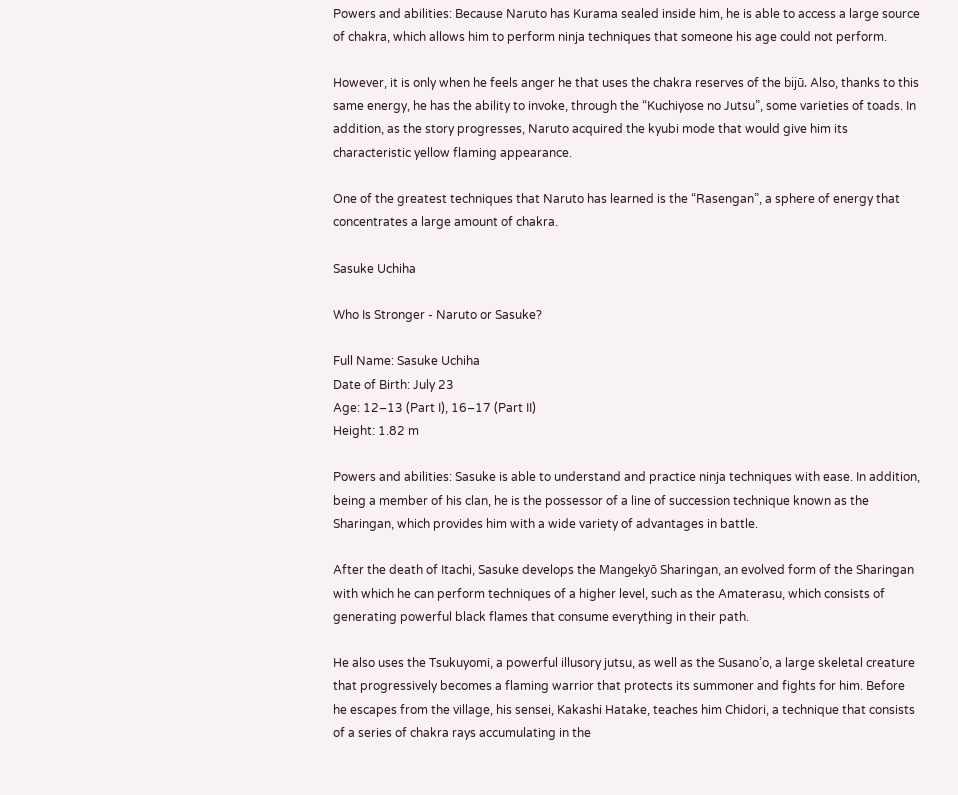Powers and abilities: Because Naruto has Kurama sealed inside him, he is able to access a large source of chakra, which allows him to perform ninja techniques that someone his age could not perform.

However, it is only when he feels anger he that uses the chakra reserves of the bijū. Also, thanks to this same energy, he has the ability to invoke, through the “Kuchiyose no Jutsu”, some varieties of toads. In addition, as the story progresses, Naruto acquired the kyubi mode that would give him its characteristic yellow flaming appearance.

One of the greatest techniques that Naruto has learned is the “Rasengan”, a sphere of energy that concentrates a large amount of chakra.

Sasuke Uchiha

Who Is Stronger - Naruto or Sasuke?

Full Name: Sasuke Uchiha
Date of Birth: July 23
Age: 12–13 (Part I), 16–17 (Part II)
Height: 1.82 m

Powers and abilities: Sasuke is able to understand and practice ninja techniques with ease. In addition, being a member of his clan, he is the possessor of a line of succession technique known as the Sharingan, which provides him with a wide variety of advantages in battle.

After the death of Itachi, Sasuke develops the Mangekyō Sharingan, an evolved form of the Sharingan with which he can perform techniques of a higher level, such as the Amaterasu, which consists of generating powerful black flames that consume everything in their path.

He also uses the Tsukuyomi, a powerful illusory jutsu, as well as the Susano’o, a large skeletal creature that progressively becomes a flaming warrior that protects its summoner and fights for him. Before he escapes from the village, his sensei, Kakashi Hatake, teaches him Chidori, a technique that consists of a series of chakra rays accumulating in the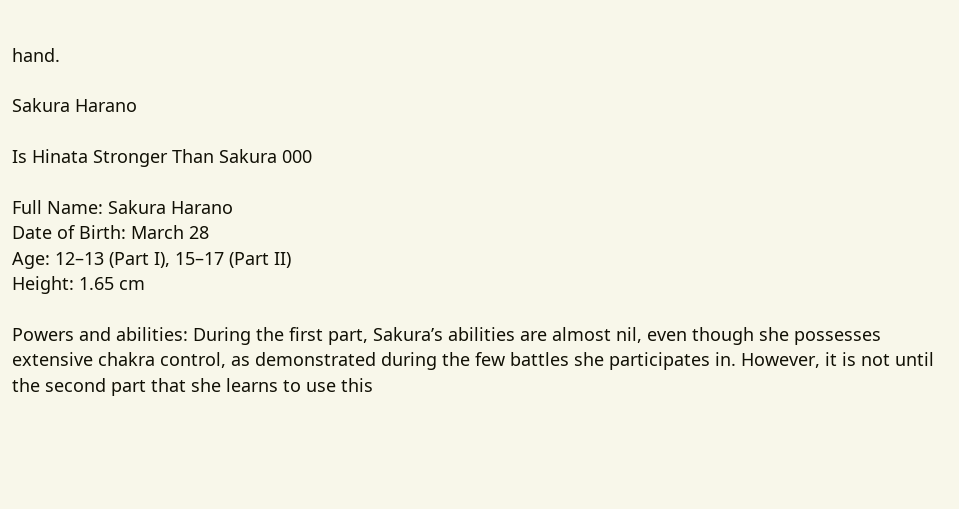hand.

Sakura Harano

Is Hinata Stronger Than Sakura 000

Full Name: Sakura Harano
Date of Birth: March 28
Age: 12–13 (Part I), 15–17 (Part II)
Height: 1.65 cm

Powers and abilities: During the first part, Sakura’s abilities are almost nil, even though she possesses extensive chakra control, as demonstrated during the few battles she participates in. However, it is not until the second part that she learns to use this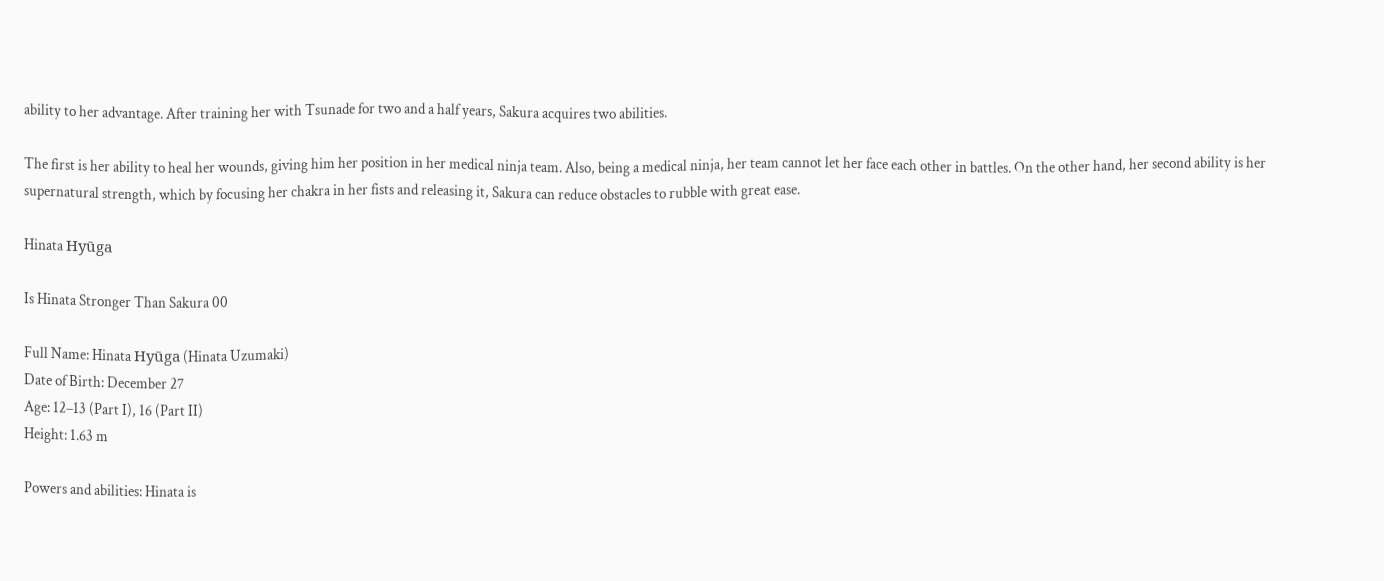ability to her advantage. After training her with Tsunade for two and a half years, Sakura acquires two abilities.

The first is her ability to heal her wounds, giving him her position in her medical ninja team. Also, being a medical ninja, her team cannot let her face each other in battles. On the other hand, her second ability is her supernatural strength, which by focusing her chakra in her fists and releasing it, Sakura can reduce obstacles to rubble with great ease.

Hinata Hyūga

Is Hinata Stronger Than Sakura 00

Full Name: Hinata Hyūga (Hinata Uzumaki)
Date of Birth: December 27
Age: 12–13 (Part I), 16 (Part II)
Height: 1.63 m

Powers and abilities: Hinata is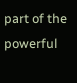part of the powerful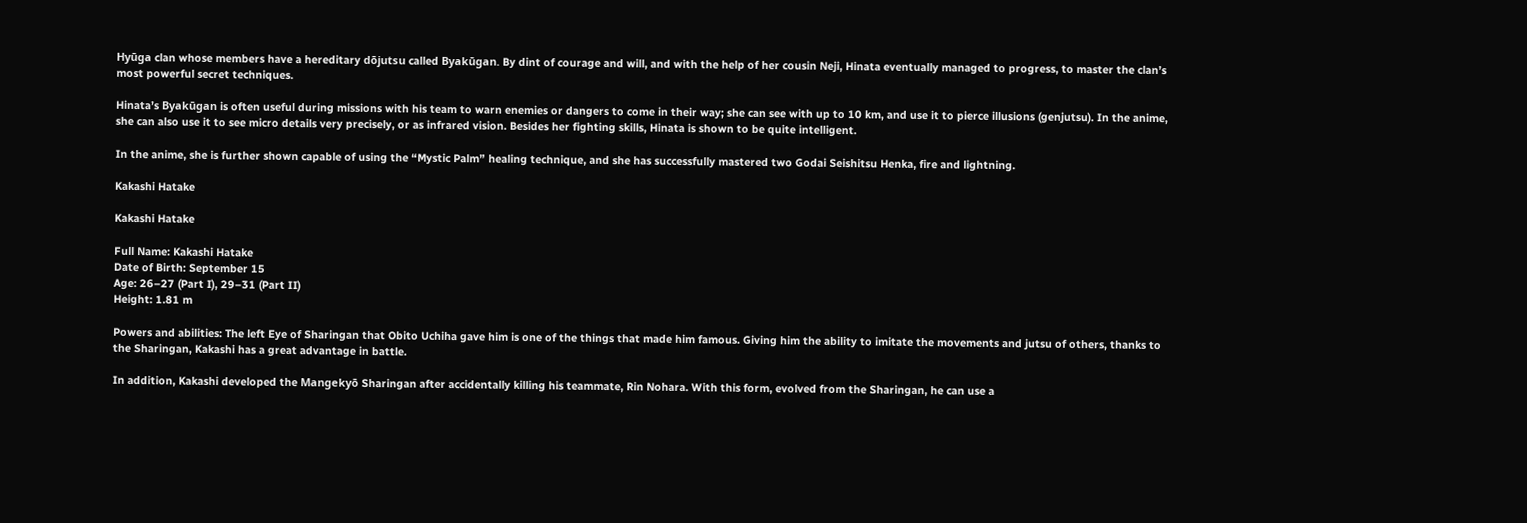Hyūga clan whose members have a hereditary dōjutsu called Byakūgan. By dint of courage and will, and with the help of her cousin Neji, Hinata eventually managed to progress, to master the clan’s most powerful secret techniques.

Hinata’s Byakūgan is often useful during missions with his team to warn enemies or dangers to come in their way; she can see with up to 10 km, and use it to pierce illusions (genjutsu). In the anime, she can also use it to see micro details very precisely, or as infrared vision. Besides her fighting skills, Hinata is shown to be quite intelligent.

In the anime, she is further shown capable of using the “Mystic Palm” healing technique, and she has successfully mastered two Godai Seishitsu Henka, fire and lightning.

Kakashi Hatake

Kakashi Hatake

Full Name: Kakashi Hatake
Date of Birth: September 15
Age: 26–27 (Part I), 29–31 (Part II)
Height: 1.81 m

Powers and abilities: The left Eye of Sharingan that Obito Uchiha gave him is one of the things that made him famous. Giving him the ability to imitate the movements and jutsu of others, thanks to the Sharingan, Kakashi has a great advantage in battle.

In addition, Kakashi developed the Mangekyō Sharingan after accidentally killing his teammate, Rin Nohara. With this form, evolved from the Sharingan, he can use a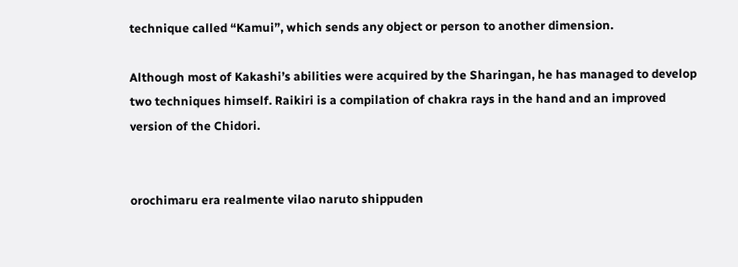technique called “Kamui”, which sends any object or person to another dimension.

Although most of Kakashi’s abilities were acquired by the Sharingan, he has managed to develop two techniques himself. Raikiri is a compilation of chakra rays in the hand and an improved version of the Chidori.


orochimaru era realmente vilao naruto shippuden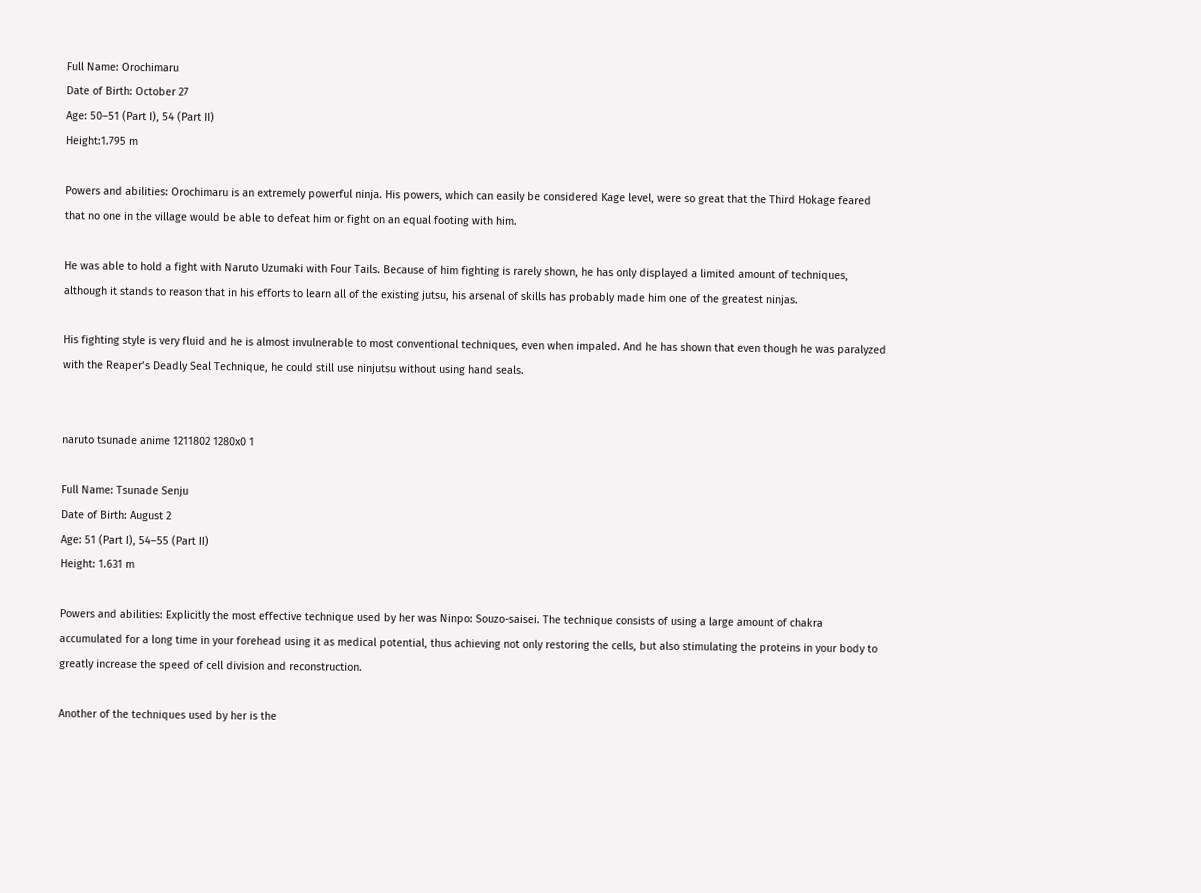Full Name: Orochimaru
Date of Birth: October 27
Age: 50–51 (Part I), 54 (Part II)
Height:1.795 m

Powers and abilities: Orochimaru is an extremely powerful ninja. His powers, which can easily be considered Kage level, were so great that the Third Hokage feared that no one in the village would be able to defeat him or fight on an equal footing with him.

He was able to hold a fight with Naruto Uzumaki with Four Tails. Because of him fighting is rarely shown, he has only displayed a limited amount of techniques, although it stands to reason that in his efforts to learn all of the existing jutsu, his arsenal of skills has probably made him one of the greatest ninjas.

His fighting style is very fluid and he is almost invulnerable to most conventional techniques, even when impaled. And he has shown that even though he was paralyzed with the Reaper’s Deadly Seal Technique, he could still use ninjutsu without using hand seals.


naruto tsunade anime 1211802 1280x0 1

Full Name: Tsunade Senju
Date of Birth: August 2
Age: 51 (Part I), 54–55 (Part II)
Height: 1.631 m

Powers and abilities: Explicitly the most effective technique used by her was Ninpo: Souzo-saisei. The technique consists of using a large amount of chakra accumulated for a long time in your forehead using it as medical potential, thus achieving not only restoring the cells, but also stimulating the proteins in your body to greatly increase the speed of cell division and reconstruction.

Another of the techniques used by her is the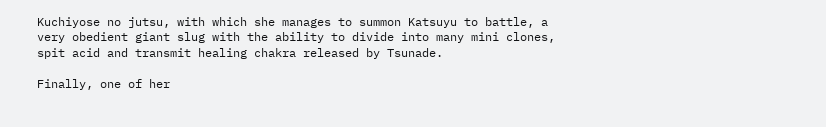Kuchiyose no jutsu, with which she manages to summon Katsuyu to battle, a very obedient giant slug with the ability to divide into many mini clones, spit acid and transmit healing chakra released by Tsunade.

Finally, one of her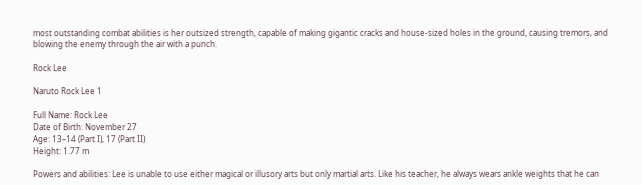most outstanding combat abilities is her outsized strength, capable of making gigantic cracks and house-sized holes in the ground, causing tremors, and blowing the enemy through the air with a punch.

Rock Lee

Naruto Rock Lee 1

Full Name: Rock Lee
Date of Birth: November 27
Age: 13–14 (Part I), 17 (Part II)
Height: 1.77 m

Powers and abilities: Lee is unable to use either magical or illusory arts but only martial arts. Like his teacher, he always wears ankle weights that he can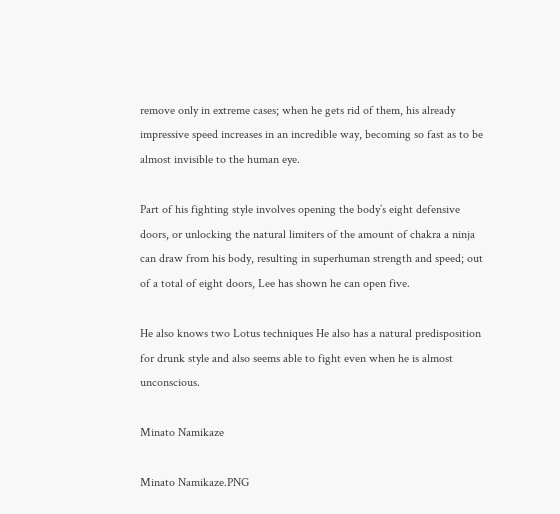remove only in extreme cases; when he gets rid of them, his already impressive speed increases in an incredible way, becoming so fast as to be almost invisible to the human eye.

Part of his fighting style involves opening the body’s eight defensive doors, or unlocking the natural limiters of the amount of chakra a ninja can draw from his body, resulting in superhuman strength and speed; out of a total of eight doors, Lee has shown he can open five.

He also knows two Lotus techniques He also has a natural predisposition for drunk style and also seems able to fight even when he is almost unconscious.

Minato Namikaze

Minato Namikaze.PNG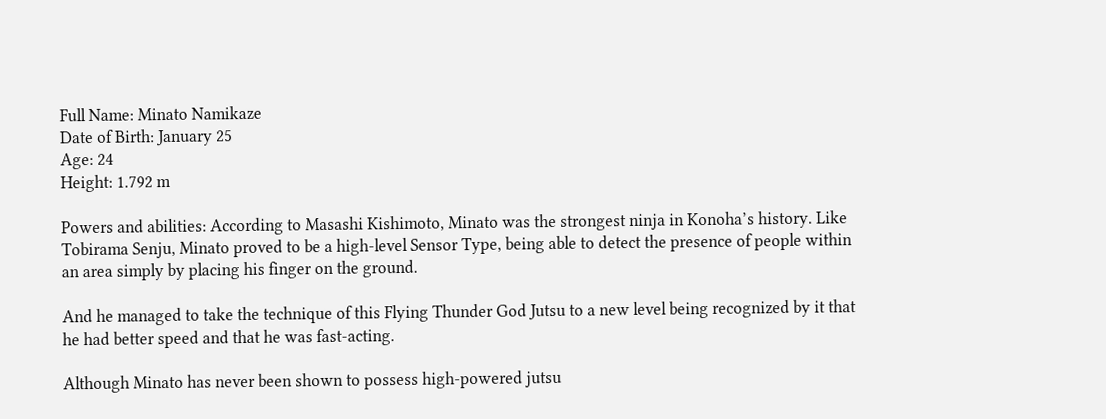Full Name: Minato Namikaze
Date of Birth: January 25
Age: 24
Height: 1.792 m

Powers and abilities: According to Masashi Kishimoto, Minato was the strongest ninja in Konoha’s history. Like Tobirama Senju, Minato proved to be a high-level Sensor Type, being able to detect the presence of people within an area simply by placing his finger on the ground.

And he managed to take the technique of this Flying Thunder God Jutsu to a new level being recognized by it that he had better speed and that he was fast-acting.

Although Minato has never been shown to possess high-powered jutsu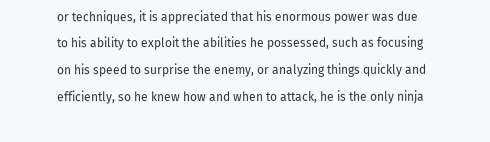or techniques, it is appreciated that his enormous power was due to his ability to exploit the abilities he possessed, such as focusing on his speed to surprise the enemy, or analyzing things quickly and efficiently, so he knew how and when to attack, he is the only ninja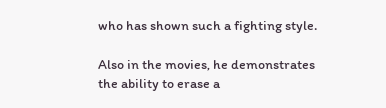who has shown such a fighting style.

Also in the movies, he demonstrates the ability to erase a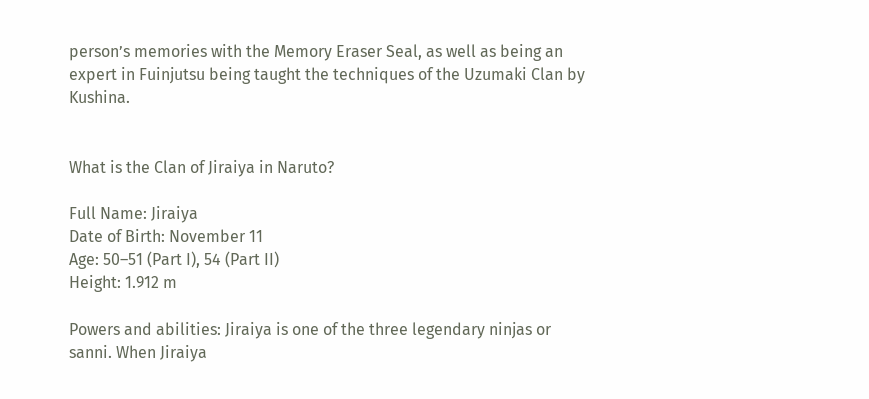person’s memories with the Memory Eraser Seal, as well as being an expert in Fuinjutsu being taught the techniques of the Uzumaki Clan by Kushina.


What is the Clan of Jiraiya in Naruto?

Full Name: Jiraiya
Date of Birth: November 11
Age: 50–51 (Part I), 54 (Part II)
Height: 1.912 m

Powers and abilities: Jiraiya is one of the three legendary ninjas or sanni. When Jiraiya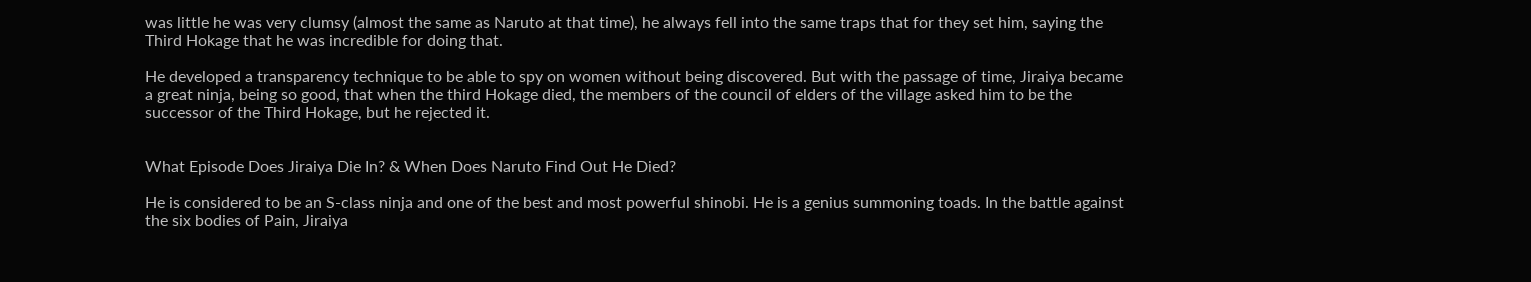was little he was very clumsy (almost the same as Naruto at that time), he always fell into the same traps that for they set him, saying the Third Hokage that he was incredible for doing that.

He developed a transparency technique to be able to spy on women without being discovered. But with the passage of time, Jiraiya became a great ninja, being so good, that when the third Hokage died, the members of the council of elders of the village asked him to be the successor of the Third Hokage, but he rejected it.


What Episode Does Jiraiya Die In? & When Does Naruto Find Out He Died?

He is considered to be an S-class ninja and one of the best and most powerful shinobi. He is a genius summoning toads. In the battle against the six bodies of Pain, Jiraiya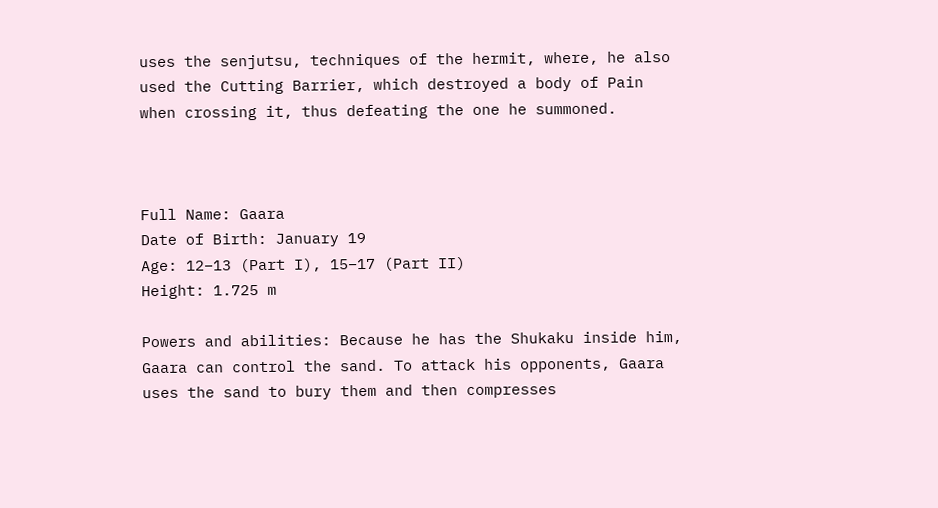uses the senjutsu, techniques of the hermit, where, he also used the Cutting Barrier, which destroyed a body of Pain when crossing it, thus defeating the one he summoned.



Full Name: Gaara
Date of Birth: January 19
Age: 12–13 (Part I), 15–17 (Part II)
Height: 1.725 m

Powers and abilities: Because he has the Shukaku inside him, Gaara can control the sand. To attack his opponents, Gaara uses the sand to bury them and then compresses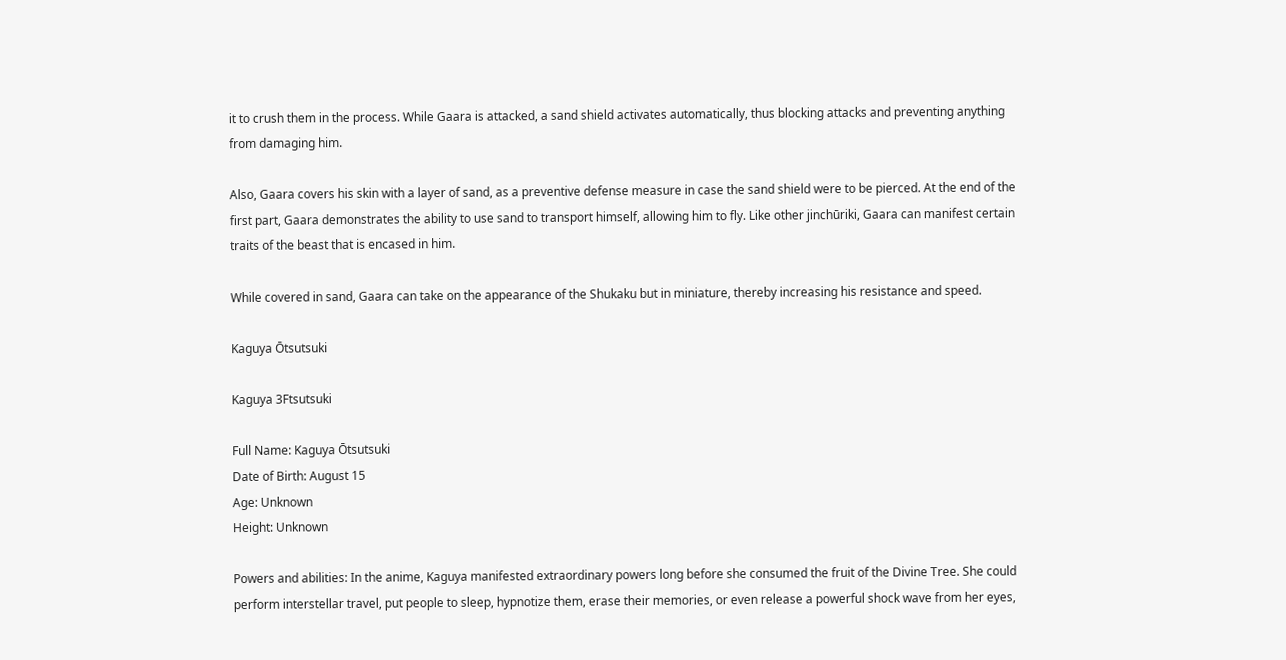it to crush them in the process. While Gaara is attacked, a sand shield activates automatically, thus blocking attacks and preventing anything from damaging him.

Also, Gaara covers his skin with a layer of sand, as a preventive defense measure in case the sand shield were to be pierced. At the end of the first part, Gaara demonstrates the ability to use sand to transport himself, allowing him to fly. Like other jinchūriki, Gaara can manifest certain traits of the beast that is encased in him.

While covered in sand, Gaara can take on the appearance of the Shukaku but in miniature, thereby increasing his resistance and speed.

Kaguya Ōtsutsuki

Kaguya 3Ftsutsuki

Full Name: Kaguya Ōtsutsuki
Date of Birth: August 15
Age: Unknown
Height: Unknown

Powers and abilities: In the anime, Kaguya manifested extraordinary powers long before she consumed the fruit of the Divine Tree. She could perform interstellar travel, put people to sleep, hypnotize them, erase their memories, or even release a powerful shock wave from her eyes,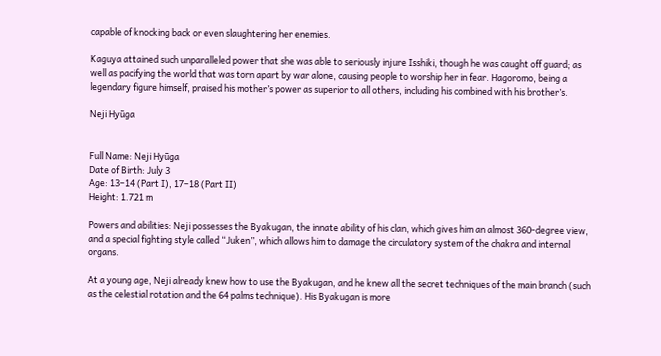capable of knocking back or even slaughtering her enemies.

Kaguya attained such unparalleled power that she was able to seriously injure Isshiki, though he was caught off guard; as well as pacifying the world that was torn apart by war alone, causing people to worship her in fear. Hagoromo, being a legendary figure himself, praised his mother’s power as superior to all others, including his combined with his brother’s.

Neji Hyūga


Full Name: Neji Hyūga
Date of Birth: July 3
Age: 13–14 (Part I), 17–18 (Part II)
Height: 1.721 m

Powers and abilities: Neji possesses the Byakugan, the innate ability of his clan, which gives him an almost 360-degree view, and a special fighting style called “Juken”, which allows him to damage the circulatory system of the chakra and internal organs.

At a young age, Neji already knew how to use the Byakugan, and he knew all the secret techniques of the main branch (such as the celestial rotation and the 64 palms technique). His Byakugan is more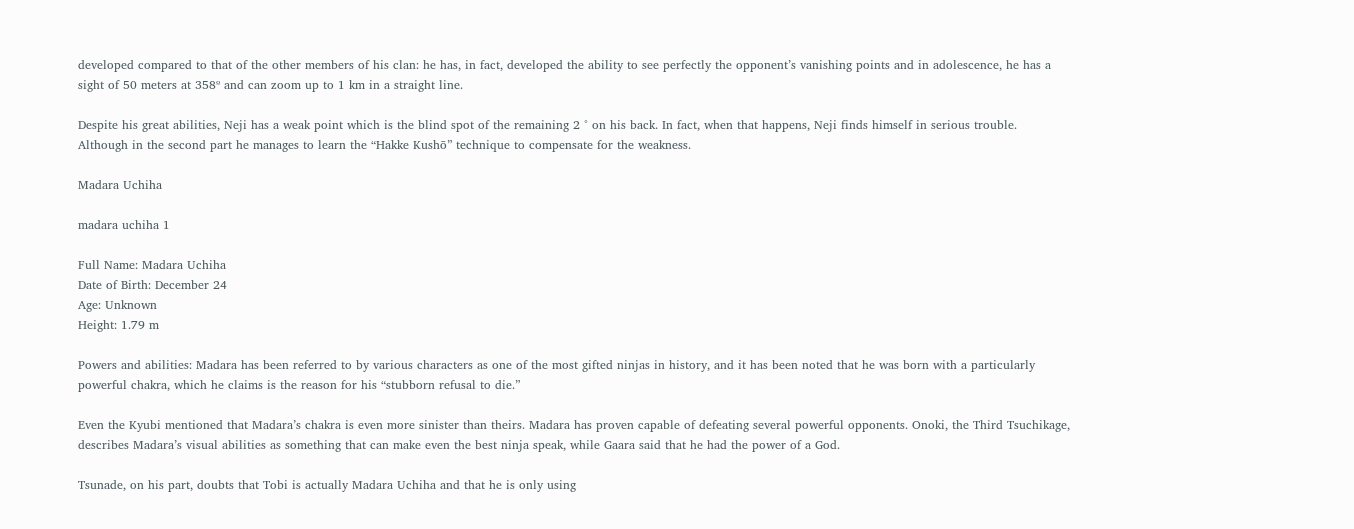developed compared to that of the other members of his clan: he has, in fact, developed the ability to see perfectly the opponent’s vanishing points and in adolescence, he has a sight of 50 meters at 358º and can zoom up to 1 km in a straight line.

Despite his great abilities, Neji has a weak point which is the blind spot of the remaining 2 ° on his back. In fact, when that happens, Neji finds himself in serious trouble. Although in the second part he manages to learn the “Hakke Kushō” technique to compensate for the weakness.

Madara Uchiha

madara uchiha 1

Full Name: Madara Uchiha
Date of Birth: December 24
Age: Unknown
Height: 1.79 m

Powers and abilities: Madara has been referred to by various characters as one of the most gifted ninjas in history, and it has been noted that he was born with a particularly powerful chakra, which he claims is the reason for his “stubborn refusal to die.”

Even the Kyubi mentioned that Madara’s chakra is even more sinister than theirs. Madara has proven capable of defeating several powerful opponents. Onoki, the Third Tsuchikage, describes Madara’s visual abilities as something that can make even the best ninja speak, while Gaara said that he had the power of a God.

Tsunade, on his part, doubts that Tobi is actually Madara Uchiha and that he is only using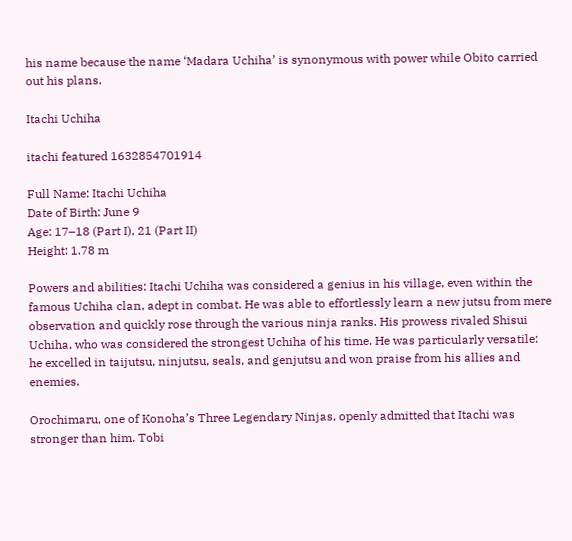his name because the name ‘Madara Uchiha’ is synonymous with power while Obito carried out his plans.

Itachi Uchiha

itachi featured 1632854701914

Full Name: Itachi Uchiha
Date of Birth: June 9
Age: 17–18 (Part I), 21 (Part II)
Height: 1.78 m

Powers and abilities: Itachi Uchiha was considered a genius in his village, even within the famous Uchiha clan, adept in combat. He was able to effortlessly learn a new jutsu from mere observation and quickly rose through the various ninja ranks. His prowess rivaled Shisui Uchiha, who was considered the strongest Uchiha of his time. He was particularly versatile: he excelled in taijutsu, ninjutsu, seals, and genjutsu and won praise from his allies and enemies.

Orochimaru, one of Konoha’s Three Legendary Ninjas, openly admitted that Itachi was stronger than him. Tobi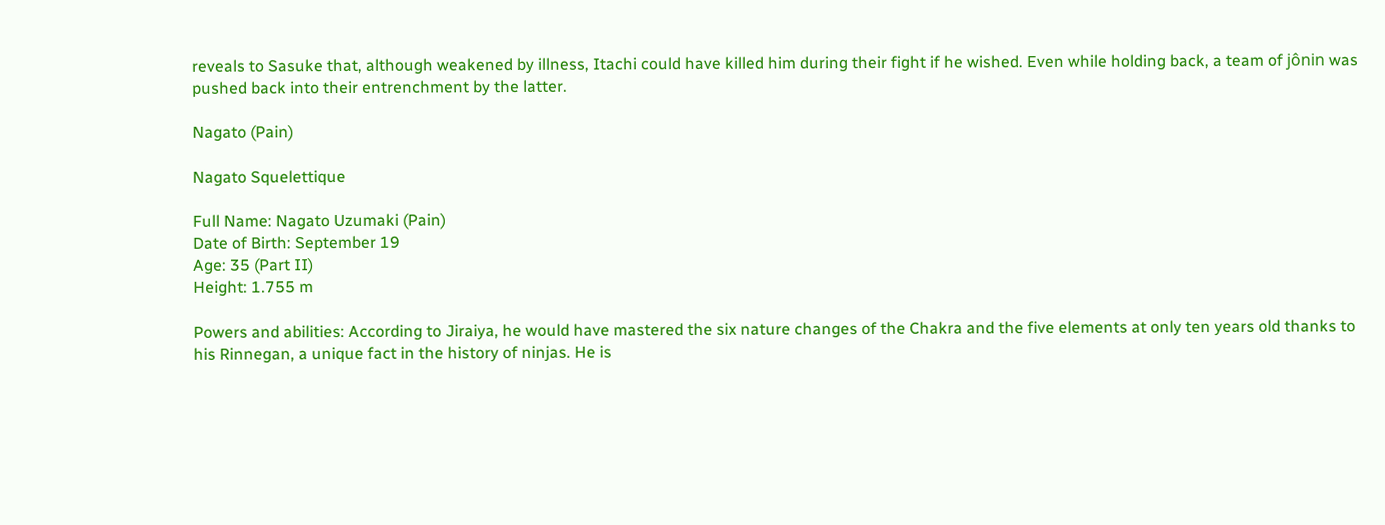reveals to Sasuke that, although weakened by illness, Itachi could have killed him during their fight if he wished. Even while holding back, a team of jônin was pushed back into their entrenchment by the latter.

Nagato (Pain)

Nagato Squelettique

Full Name: Nagato Uzumaki (Pain)
Date of Birth: September 19
Age: 35 (Part II)
Height: 1.755 m

Powers and abilities: According to Jiraiya, he would have mastered the six nature changes of the Chakra and the five elements at only ten years old thanks to his Rinnegan, a unique fact in the history of ninjas. He is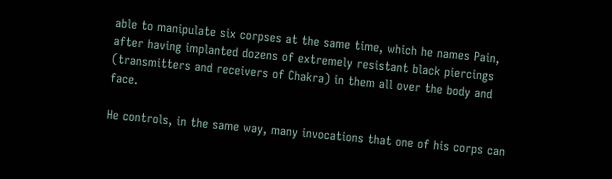able to manipulate six corpses at the same time, which he names Pain, after having implanted dozens of extremely resistant black piercings (transmitters and receivers of Chakra) in them all over the body and face.

He controls, in the same way, many invocations that one of his corps can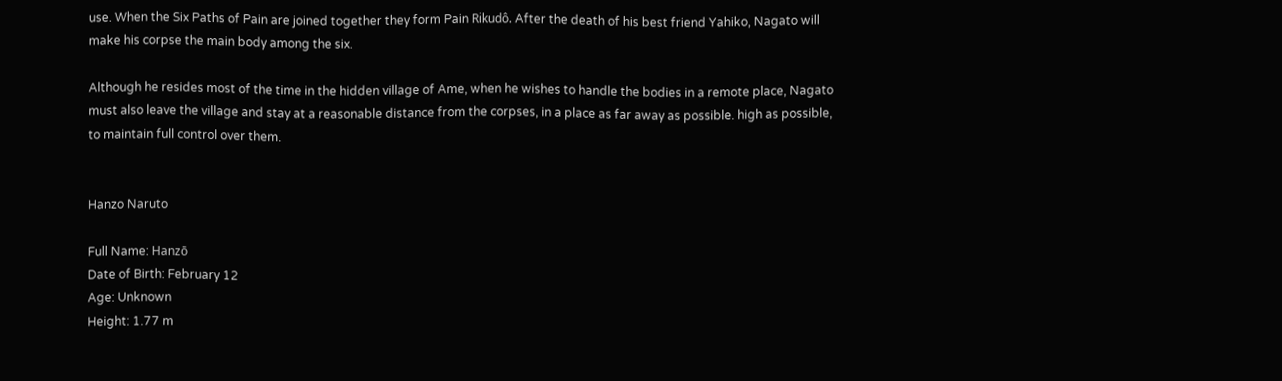use. When the Six Paths of Pain are joined together they form Pain Rikudô. After the death of his best friend Yahiko, Nagato will make his corpse the main body among the six.

Although he resides most of the time in the hidden village of Ame, when he wishes to handle the bodies in a remote place, Nagato must also leave the village and stay at a reasonable distance from the corpses, in a place as far away as possible. high as possible, to maintain full control over them.


Hanzo Naruto

Full Name: Hanzō
Date of Birth: February 12
Age: Unknown
Height: 1.77 m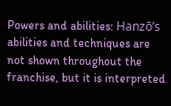Powers and abilities: Hanzō’s abilities and techniques are not shown throughout the franchise, but it is interpreted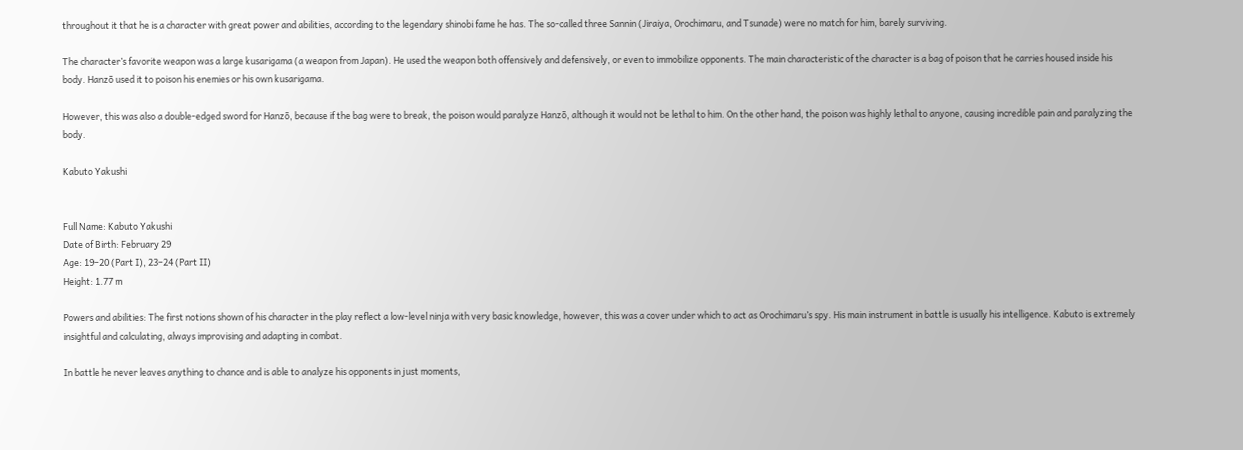throughout it that he is a character with great power and abilities, according to the legendary shinobi fame he has. The so-called three Sannin (Jiraiya, Orochimaru, and Tsunade) were no match for him, barely surviving.

The character’s favorite weapon was a large kusarigama (a weapon from Japan). He used the weapon both offensively and defensively, or even to immobilize opponents. The main characteristic of the character is a bag of poison that he carries housed inside his body. Hanzō used it to poison his enemies or his own kusarigama.

However, this was also a double-edged sword for Hanzō, because if the bag were to break, the poison would paralyze Hanzō, although it would not be lethal to him. On the other hand, the poison was highly lethal to anyone, causing incredible pain and paralyzing the body.

Kabuto Yakushi


Full Name: Kabuto Yakushi
Date of Birth: February 29
Age: 19–20 (Part I), 23–24 (Part II)
Height: 1.77 m

Powers and abilities: The first notions shown of his character in the play reflect a low-level ninja with very basic knowledge, however, this was a cover under which to act as Orochimaru’s spy. His main instrument in battle is usually his intelligence. Kabuto is extremely insightful and calculating, always improvising and adapting in combat.

In battle he never leaves anything to chance and is able to analyze his opponents in just moments,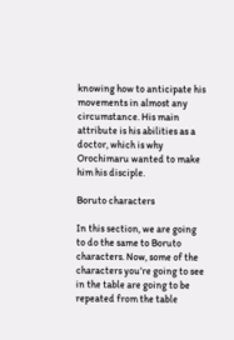knowing how to anticipate his movements in almost any circumstance. His main attribute is his abilities as a doctor, which is why Orochimaru wanted to make him his disciple.

Boruto characters

In this section, we are going to do the same to Boruto characters. Now, some of the characters you’re going to see in the table are going to be repeated from the table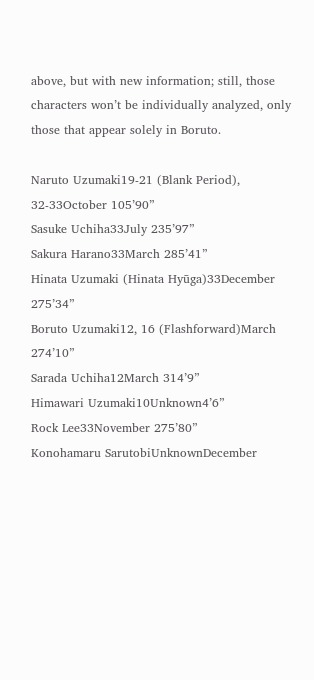above, but with new information; still, those characters won’t be individually analyzed, only those that appear solely in Boruto.

Naruto Uzumaki19-21 (Blank Period), 32-33October 105’90”
Sasuke Uchiha33July 235’97”
Sakura Harano33March 285’41”
Hinata Uzumaki (Hinata Hyūga)33December 275’34”
Boruto Uzumaki12, 16 (Flashforward)March 274’10”
Sarada Uchiha12March 314’9”
Himawari Uzumaki10Unknown4’6”
Rock Lee33November 275’80”
Konohamaru SarutobiUnknownDecember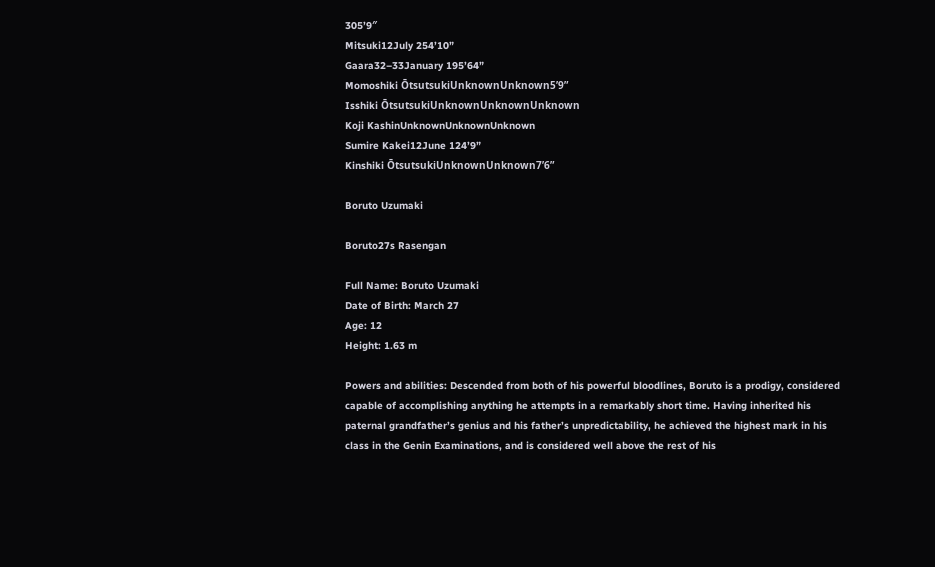305’9″
Mitsuki12July 254’10”
Gaara32–33January 195’64”
Momoshiki ŌtsutsukiUnknownUnknown5’9”
Isshiki ŌtsutsukiUnknownUnknownUnknown
Koji KashinUnknownUnknownUnknown
Sumire Kakei12June 124’9”
Kinshiki ŌtsutsukiUnknownUnknown7’6”

Boruto Uzumaki

Boruto27s Rasengan

Full Name: Boruto Uzumaki
Date of Birth: March 27
Age: 12
Height: 1.63 m

Powers and abilities: Descended from both of his powerful bloodlines, Boruto is a prodigy, considered capable of accomplishing anything he attempts in a remarkably short time. Having inherited his paternal grandfather’s genius and his father’s unpredictability, he achieved the highest mark in his class in the Genin Examinations, and is considered well above the rest of his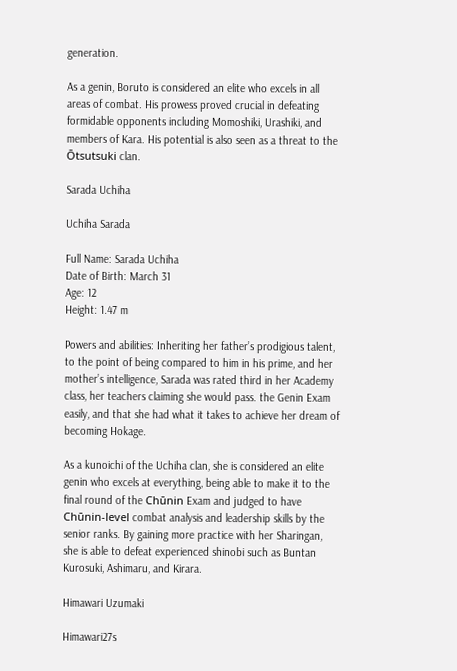generation.

As a genin, Boruto is considered an elite who excels in all areas of combat. His prowess proved crucial in defeating formidable opponents including Momoshiki, Urashiki, and members of Kara. His potential is also seen as a threat to the Ōtsutsuki clan.

Sarada Uchiha

Uchiha Sarada

Full Name: Sarada Uchiha
Date of Birth: March 31
Age: 12
Height: 1.47 m

Powers and abilities: Inheriting her father’s prodigious talent, to the point of being compared to him in his prime, and her mother’s intelligence, Sarada was rated third in her Academy class, her teachers claiming she would pass. the Genin Exam easily, and that she had what it takes to achieve her dream of becoming Hokage.

As a kunoichi of the Uchiha clan, she is considered an elite genin who excels at everything, being able to make it to the final round of the Chūnin Exam and judged to have Chūnin-level combat analysis and leadership skills by the senior ranks. By gaining more practice with her Sharingan, she is able to defeat experienced shinobi such as Buntan Kurosuki, Ashimaru, and Kirara.

Himawari Uzumaki

Himawari27s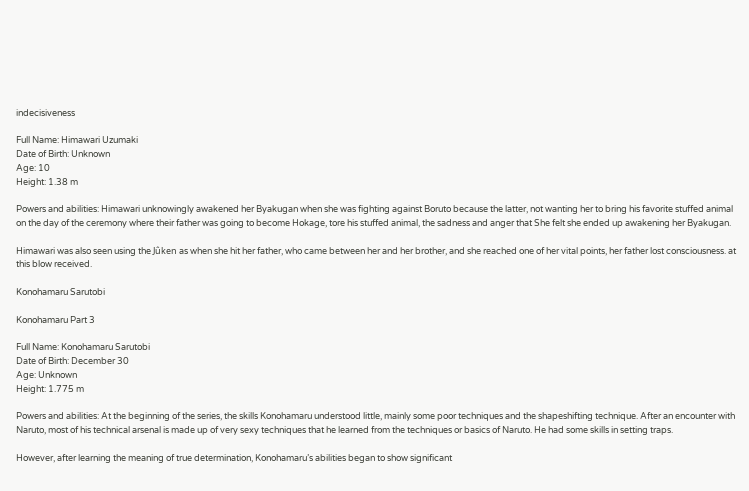indecisiveness

Full Name: Himawari Uzumaki
Date of Birth: Unknown
Age: 10
Height: 1.38 m

Powers and abilities: Himawari unknowingly awakened her Byakugan when she was fighting against Boruto because the latter, not wanting her to bring his favorite stuffed animal on the day of the ceremony where their father was going to become Hokage, tore his stuffed animal, the sadness and anger that She felt she ended up awakening her Byakugan.

Himawari was also seen using the Jûken as when she hit her father, who came between her and her brother, and she reached one of her vital points, her father lost consciousness. at this blow received.

Konohamaru Sarutobi

Konohamaru Part 3

Full Name: Konohamaru Sarutobi
Date of Birth: December 30
Age: Unknown
Height: 1.775 m

Powers and abilities: At the beginning of the series, the skills Konohamaru understood little, mainly some poor techniques and the shapeshifting technique. After an encounter with Naruto, most of his technical arsenal is made up of very sexy techniques that he learned from the techniques or basics of Naruto. He had some skills in setting traps.

However, after learning the meaning of true determination, Konohamaru’s abilities began to show significant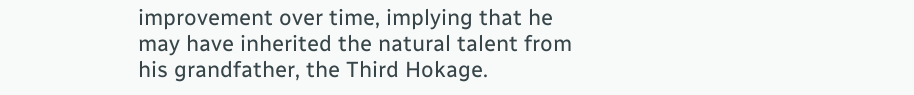improvement over time, implying that he may have inherited the natural talent from his grandfather, the Third Hokage.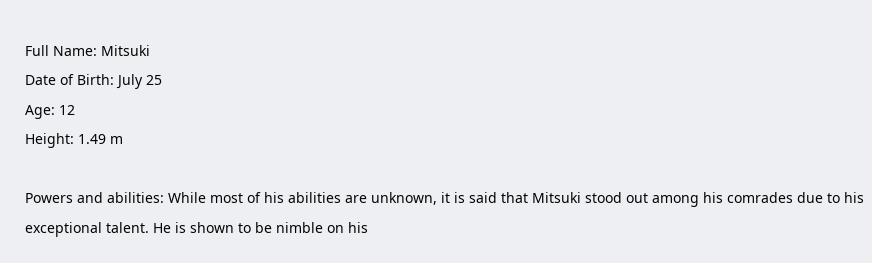Full Name: Mitsuki
Date of Birth: July 25
Age: 12
Height: 1.49 m

Powers and abilities: While most of his abilities are unknown, it is said that Mitsuki stood out among his comrades due to his exceptional talent. He is shown to be nimble on his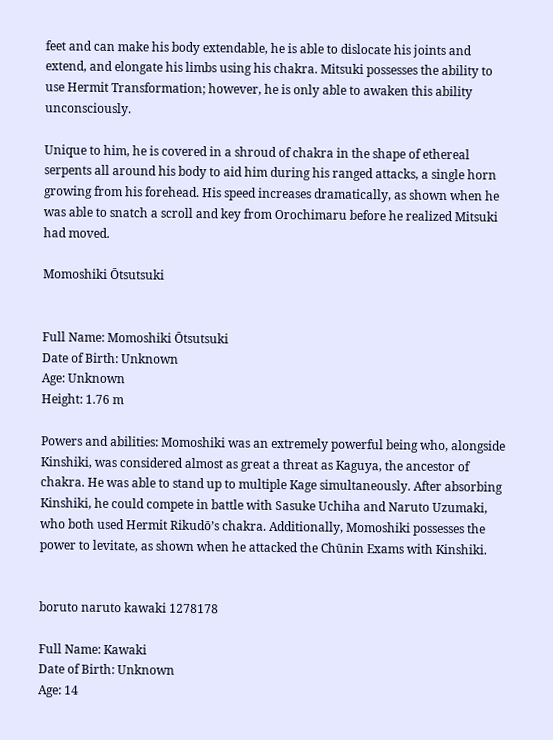feet and can make his body extendable, he is able to dislocate his joints and extend, and elongate his limbs using his chakra. Mitsuki possesses the ability to use Hermit Transformation; however, he is only able to awaken this ability unconsciously.

Unique to him, he is covered in a shroud of chakra in the shape of ethereal serpents all around his body to aid him during his ranged attacks, a single horn growing from his forehead. His speed increases dramatically, as shown when he was able to snatch a scroll and key from Orochimaru before he realized Mitsuki had moved.

Momoshiki Ōtsutsuki


Full Name: Momoshiki Ōtsutsuki
Date of Birth: Unknown
Age: Unknown
Height: 1.76 m

Powers and abilities: Momoshiki was an extremely powerful being who, alongside Kinshiki, was considered almost as great a threat as Kaguya, the ancestor of chakra. He was able to stand up to multiple Kage simultaneously. After absorbing Kinshiki, he could compete in battle with Sasuke Uchiha and Naruto Uzumaki, who both used Hermit Rikudō’s chakra. Additionally, Momoshiki possesses the power to levitate, as shown when he attacked the Chūnin Exams with Kinshiki.


boruto naruto kawaki 1278178

Full Name: Kawaki
Date of Birth: Unknown
Age: 14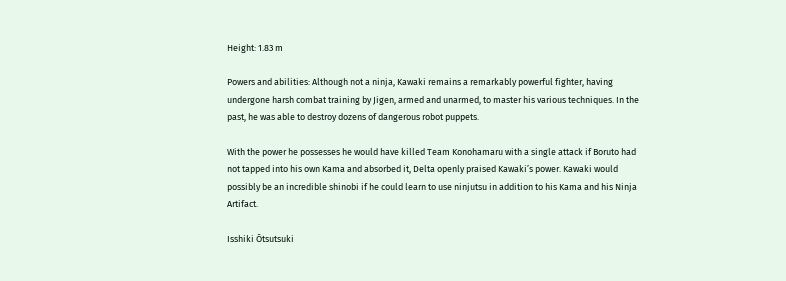Height: 1.83 m

Powers and abilities: Although not a ninja, Kawaki remains a remarkably powerful fighter, having undergone harsh combat training by Jigen, armed and unarmed, to master his various techniques. In the past, he was able to destroy dozens of dangerous robot puppets.

With the power he possesses he would have killed Team Konohamaru with a single attack if Boruto had not tapped into his own Kama and absorbed it, Delta openly praised Kawaki’s power. Kawaki would possibly be an incredible shinobi if he could learn to use ninjutsu in addition to his Kama and his Ninja Artifact.

Isshiki Ōtsutsuki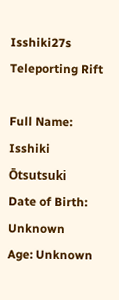Isshiki27s Teleporting Rift

Full Name: Isshiki Ōtsutsuki
Date of Birth: Unknown
Age: Unknown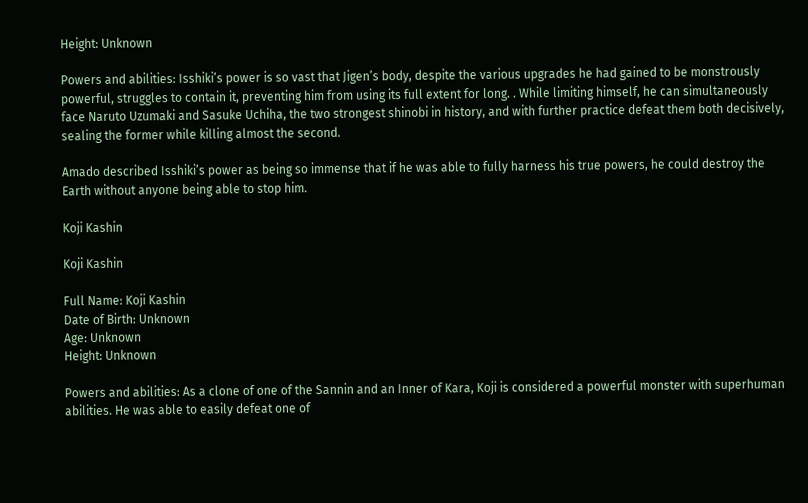Height: Unknown

Powers and abilities: Isshiki’s power is so vast that Jigen’s body, despite the various upgrades he had gained to be monstrously powerful, struggles to contain it, preventing him from using its full extent for long. . While limiting himself, he can simultaneously face Naruto Uzumaki and Sasuke Uchiha, the two strongest shinobi in history, and with further practice defeat them both decisively, sealing the former while killing almost the second.

Amado described Isshiki’s power as being so immense that if he was able to fully harness his true powers, he could destroy the Earth without anyone being able to stop him.

Koji Kashin

Koji Kashin

Full Name: Koji Kashin
Date of Birth: Unknown
Age: Unknown
Height: Unknown

Powers and abilities: As a clone of one of the Sannin and an Inner of Kara, Koji is considered a powerful monster with superhuman abilities. He was able to easily defeat one of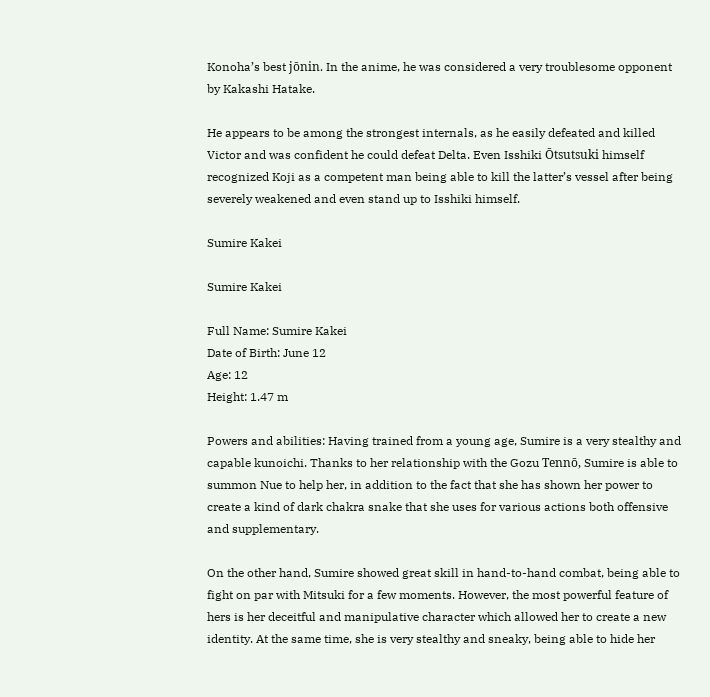Konoha’s best jōnin. In the anime, he was considered a very troublesome opponent by Kakashi Hatake.

He appears to be among the strongest internals, as he easily defeated and killed Victor and was confident he could defeat Delta. Even Isshiki Ōtsutsuki himself recognized Koji as a competent man being able to kill the latter’s vessel after being severely weakened and even stand up to Isshiki himself.

Sumire Kakei

Sumire Kakei

Full Name: Sumire Kakei
Date of Birth: June 12
Age: 12
Height: 1.47 m

Powers and abilities: Having trained from a young age, Sumire is a very stealthy and capable kunoichi. Thanks to her relationship with the Gozu Tennō, Sumire is able to summon Nue to help her, in addition to the fact that she has shown her power to create a kind of dark chakra snake that she uses for various actions both offensive and supplementary.

On the other hand, Sumire showed great skill in hand-to-hand combat, being able to fight on par with Mitsuki for a few moments. However, the most powerful feature of hers is her deceitful and manipulative character which allowed her to create a new identity. At the same time, she is very stealthy and sneaky, being able to hide her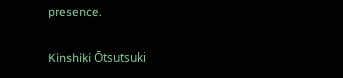presence.

Kinshiki Ōtsutsuki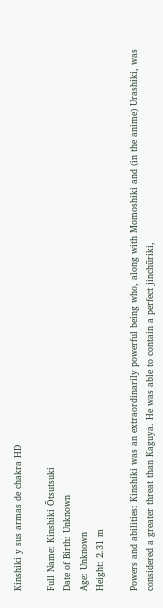Kinshiki y sus armas de chakra HD

Full Name: Kinshiki Ōtsutsuki
Date of Birth: Unknown
Age: Unknown
Height: 2.31 m

Powers and abilities: Kinshiki was an extraordinarily powerful being who, along with Momoshiki and (in the anime) Urashiki, was considered a greater threat than Kaguya. He was able to contain a perfect jinchūriki,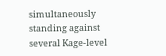simultaneously standing against several Kage-level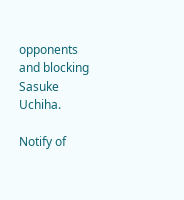opponents and blocking Sasuke Uchiha.

Notify of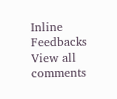Inline Feedbacks
View all comments